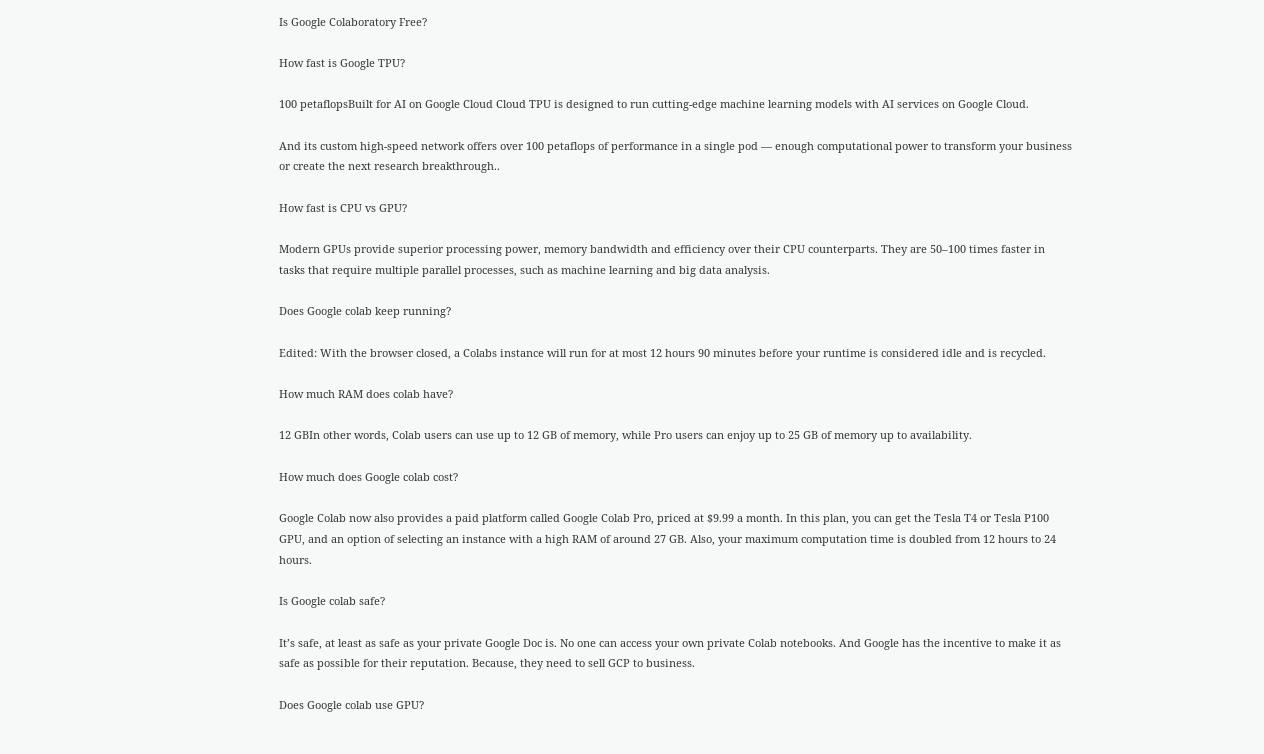Is Google Colaboratory Free?

How fast is Google TPU?

100 petaflopsBuilt for AI on Google Cloud Cloud TPU is designed to run cutting-edge machine learning models with AI services on Google Cloud.

And its custom high-speed network offers over 100 petaflops of performance in a single pod — enough computational power to transform your business or create the next research breakthrough..

How fast is CPU vs GPU?

Modern GPUs provide superior processing power, memory bandwidth and efficiency over their CPU counterparts. They are 50–100 times faster in tasks that require multiple parallel processes, such as machine learning and big data analysis.

Does Google colab keep running?

Edited: With the browser closed, a Colabs instance will run for at most 12 hours 90 minutes before your runtime is considered idle and is recycled.

How much RAM does colab have?

12 GBIn other words, Colab users can use up to 12 GB of memory, while Pro users can enjoy up to 25 GB of memory up to availability.

How much does Google colab cost?

Google Colab now also provides a paid platform called Google Colab Pro, priced at $9.99 a month. In this plan, you can get the Tesla T4 or Tesla P100 GPU, and an option of selecting an instance with a high RAM of around 27 GB. Also, your maximum computation time is doubled from 12 hours to 24 hours.

Is Google colab safe?

It’s safe, at least as safe as your private Google Doc is. No one can access your own private Colab notebooks. And Google has the incentive to make it as safe as possible for their reputation. Because, they need to sell GCP to business.

Does Google colab use GPU?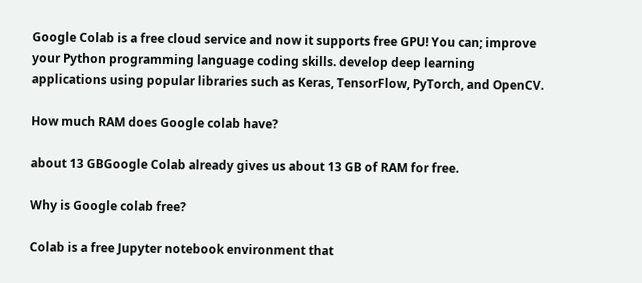Google Colab is a free cloud service and now it supports free GPU! You can; improve your Python programming language coding skills. develop deep learning applications using popular libraries such as Keras, TensorFlow, PyTorch, and OpenCV.

How much RAM does Google colab have?

about 13 GBGoogle Colab already gives us about 13 GB of RAM for free.

Why is Google colab free?

Colab is a free Jupyter notebook environment that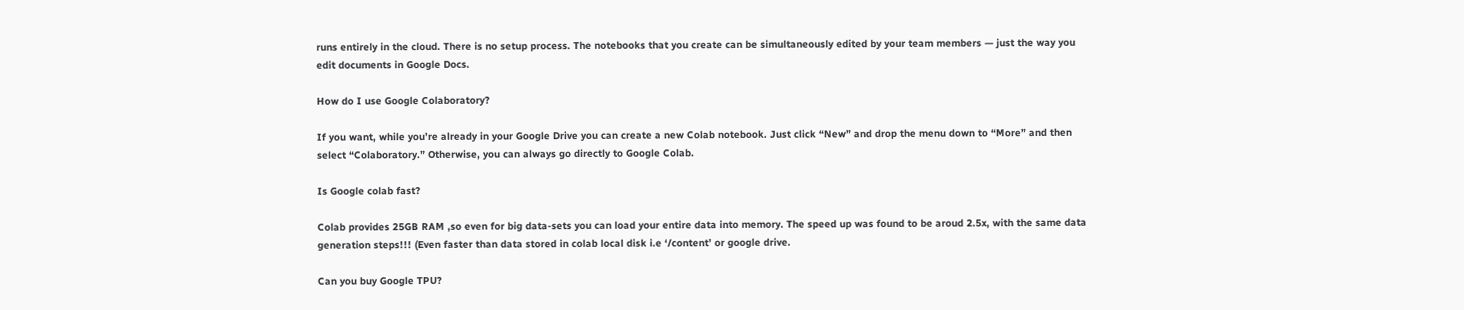runs entirely in the cloud. There is no setup process. The notebooks that you create can be simultaneously edited by your team members — just the way you edit documents in Google Docs.

How do I use Google Colaboratory?

If you want, while you’re already in your Google Drive you can create a new Colab notebook. Just click “New” and drop the menu down to “More” and then select “Colaboratory.” Otherwise, you can always go directly to Google Colab.

Is Google colab fast?

Colab provides 25GB RAM ,so even for big data-sets you can load your entire data into memory. The speed up was found to be aroud 2.5x, with the same data generation steps!!! (Even faster than data stored in colab local disk i.e ‘/content’ or google drive.

Can you buy Google TPU?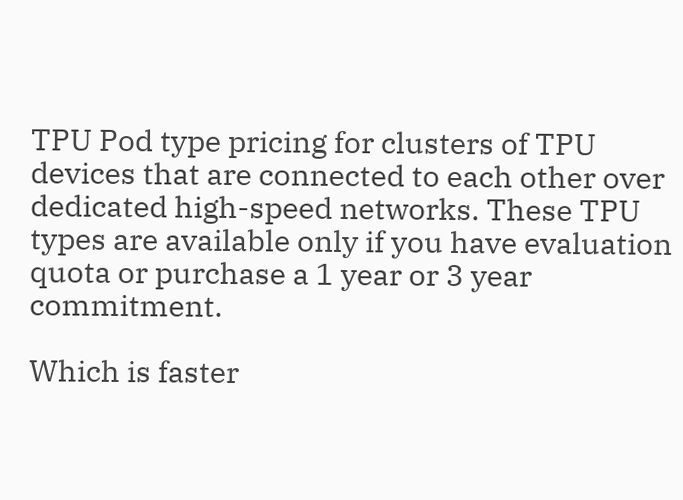TPU Pod type pricing for clusters of TPU devices that are connected to each other over dedicated high-speed networks. These TPU types are available only if you have evaluation quota or purchase a 1 year or 3 year commitment.

Which is faster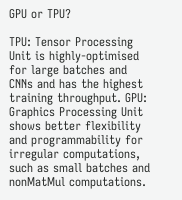GPU or TPU?

TPU: Tensor Processing Unit is highly-optimised for large batches and CNNs and has the highest training throughput. GPU: Graphics Processing Unit shows better flexibility and programmability for irregular computations, such as small batches and nonMatMul computations.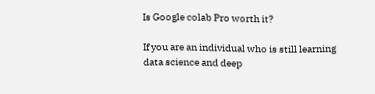Is Google colab Pro worth it?

If you are an individual who is still learning data science and deep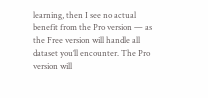learning, then I see no actual benefit from the Pro version — as the Free version will handle all dataset you’ll encounter. The Pro version will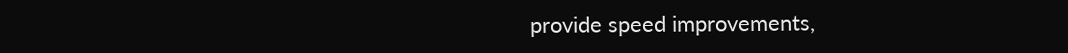provide speed improvements,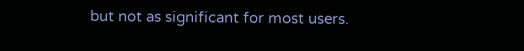but not as significant for most users.